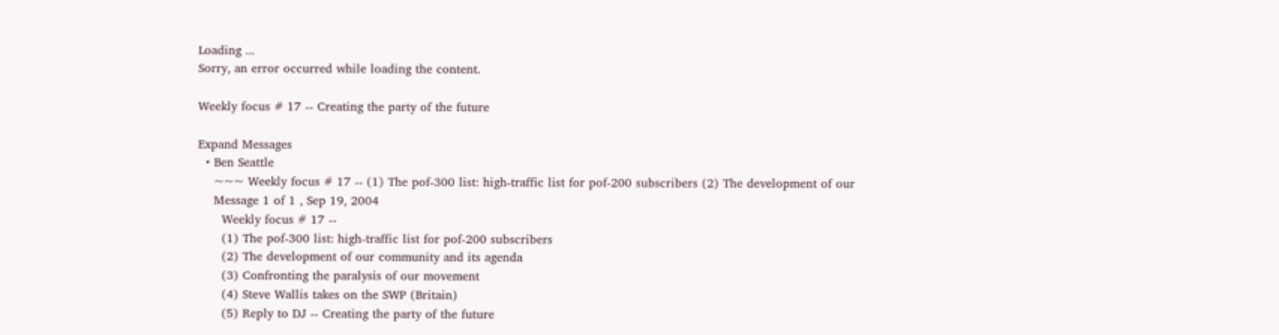Loading ...
Sorry, an error occurred while loading the content.

Weekly focus # 17 -- Creating the party of the future

Expand Messages
  • Ben Seattle
    ~~~ Weekly focus # 17 -- (1) The pof-300 list: high-traffic list for pof-200 subscribers (2) The development of our
    Message 1 of 1 , Sep 19, 2004
      Weekly focus # 17 --
      (1) The pof-300 list: high-traffic list for pof-200 subscribers
      (2) The development of our community and its agenda
      (3) Confronting the paralysis of our movement
      (4) Steve Wallis takes on the SWP (Britain)
      (5) Reply to DJ -- Creating the party of the future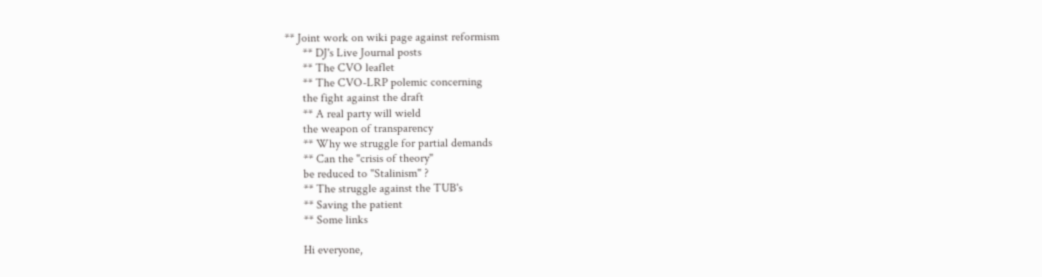** Joint work on wiki page against reformism
      ** DJ's Live Journal posts
      ** The CVO leaflet
      ** The CVO-LRP polemic concerning
      the fight against the draft
      ** A real party will wield
      the weapon of transparency
      ** Why we struggle for partial demands
      ** Can the "crisis of theory"
      be reduced to "Stalinism" ?
      ** The struggle against the TUB's
      ** Saving the patient
      ** Some links

      Hi everyone,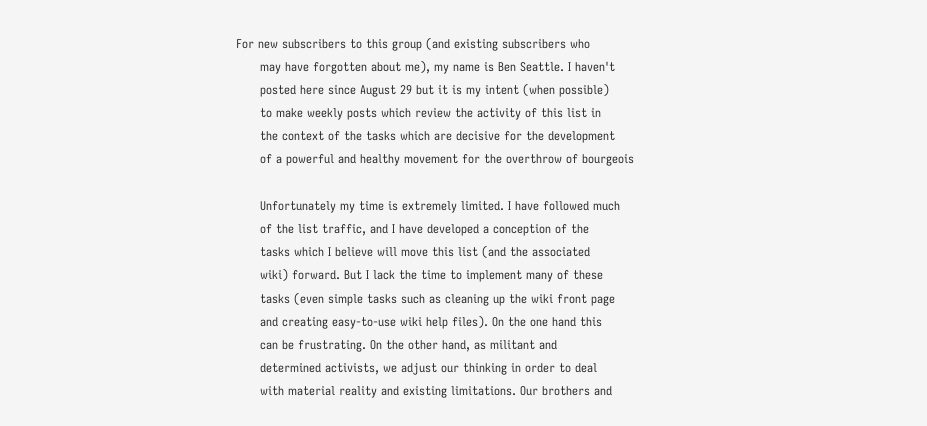For new subscribers to this group (and existing subscribers who
      may have forgotten about me), my name is Ben Seattle. I haven't
      posted here since August 29 but it is my intent (when possible)
      to make weekly posts which review the activity of this list in
      the context of the tasks which are decisive for the development
      of a powerful and healthy movement for the overthrow of bourgeois

      Unfortunately my time is extremely limited. I have followed much
      of the list traffic, and I have developed a conception of the
      tasks which I believe will move this list (and the associated
      wiki) forward. But I lack the time to implement many of these
      tasks (even simple tasks such as cleaning up the wiki front page
      and creating easy-to-use wiki help files). On the one hand this
      can be frustrating. On the other hand, as militant and
      determined activists, we adjust our thinking in order to deal
      with material reality and existing limitations. Our brothers and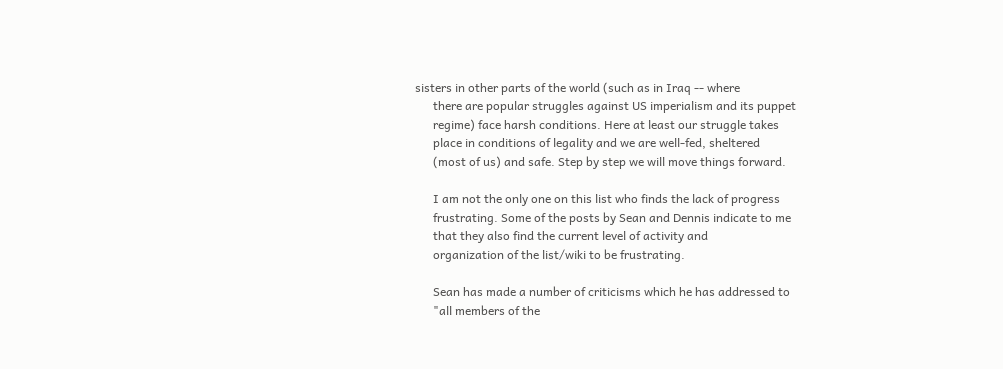sisters in other parts of the world (such as in Iraq -- where
      there are popular struggles against US imperialism and its puppet
      regime) face harsh conditions. Here at least our struggle takes
      place in conditions of legality and we are well-fed, sheltered
      (most of us) and safe. Step by step we will move things forward.

      I am not the only one on this list who finds the lack of progress
      frustrating. Some of the posts by Sean and Dennis indicate to me
      that they also find the current level of activity and
      organization of the list/wiki to be frustrating.

      Sean has made a number of criticisms which he has addressed to
      "all members of the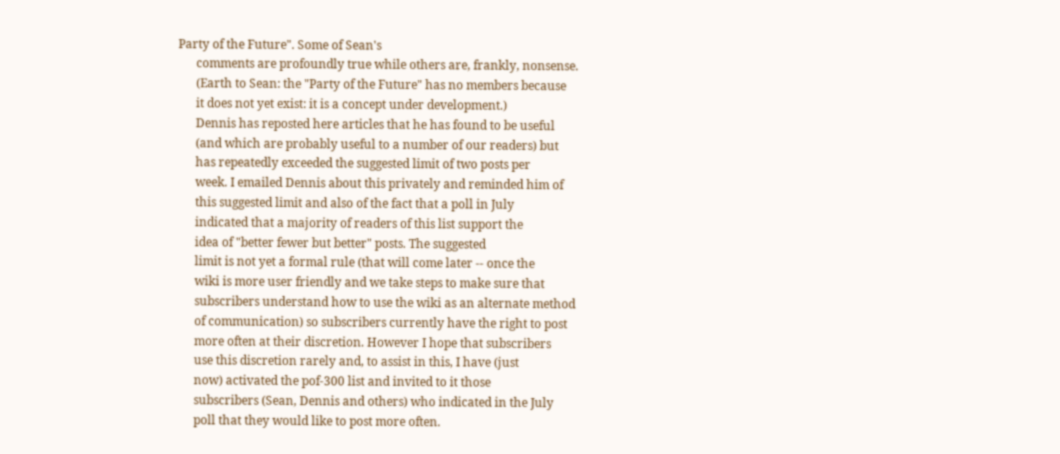Party of the Future". Some of Sean's
      comments are profoundly true while others are, frankly, nonsense.
      (Earth to Sean: the "Party of the Future" has no members because
      it does not yet exist: it is a concept under development.)
      Dennis has reposted here articles that he has found to be useful
      (and which are probably useful to a number of our readers) but
      has repeatedly exceeded the suggested limit of two posts per
      week. I emailed Dennis about this privately and reminded him of
      this suggested limit and also of the fact that a poll in July
      indicated that a majority of readers of this list support the
      idea of "better fewer but better" posts. The suggested
      limit is not yet a formal rule (that will come later -- once the
      wiki is more user friendly and we take steps to make sure that
      subscribers understand how to use the wiki as an alternate method
      of communication) so subscribers currently have the right to post
      more often at their discretion. However I hope that subscribers
      use this discretion rarely and, to assist in this, I have (just
      now) activated the pof-300 list and invited to it those
      subscribers (Sean, Dennis and others) who indicated in the July
      poll that they would like to post more often.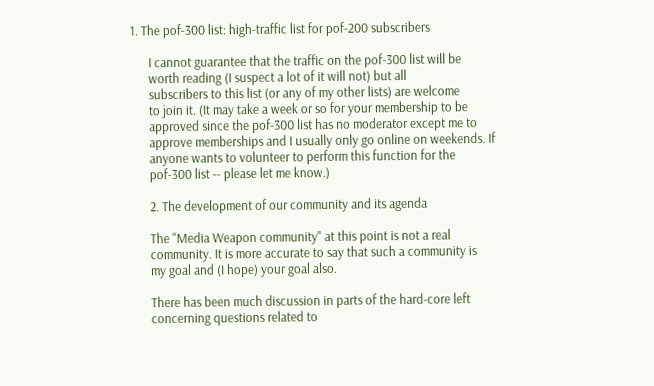1. The pof-300 list: high-traffic list for pof-200 subscribers

      I cannot guarantee that the traffic on the pof-300 list will be
      worth reading (I suspect a lot of it will not) but all
      subscribers to this list (or any of my other lists) are welcome
      to join it. (It may take a week or so for your membership to be
      approved since the pof-300 list has no moderator except me to
      approve memberships and I usually only go online on weekends. If
      anyone wants to volunteer to perform this function for the
      pof-300 list -- please let me know.)

      2. The development of our community and its agenda

      The "Media Weapon community" at this point is not a real
      community. It is more accurate to say that such a community is
      my goal and (I hope) your goal also.

      There has been much discussion in parts of the hard-core left
      concerning questions related to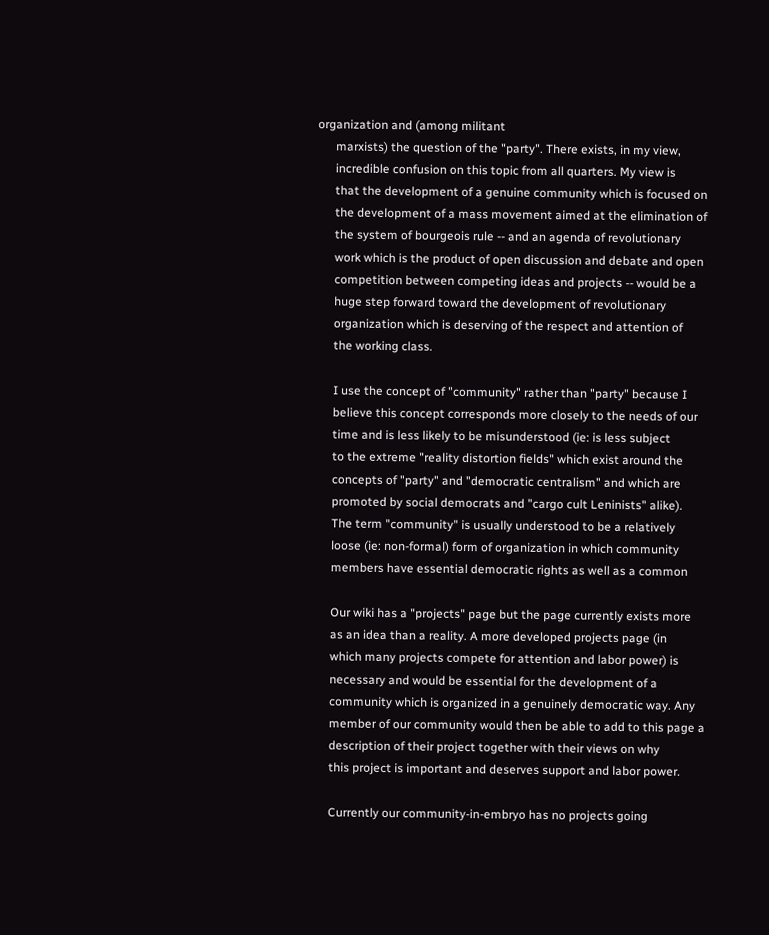organization and (among militant
      marxists) the question of the "party". There exists, in my view,
      incredible confusion on this topic from all quarters. My view is
      that the development of a genuine community which is focused on
      the development of a mass movement aimed at the elimination of
      the system of bourgeois rule -- and an agenda of revolutionary
      work which is the product of open discussion and debate and open
      competition between competing ideas and projects -- would be a
      huge step forward toward the development of revolutionary
      organization which is deserving of the respect and attention of
      the working class.

      I use the concept of "community" rather than "party" because I
      believe this concept corresponds more closely to the needs of our
      time and is less likely to be misunderstood (ie: is less subject
      to the extreme "reality distortion fields" which exist around the
      concepts of "party" and "democratic centralism" and which are
      promoted by social democrats and "cargo cult Leninists" alike).
      The term "community" is usually understood to be a relatively
      loose (ie: non-formal) form of organization in which community
      members have essential democratic rights as well as a common

      Our wiki has a "projects" page but the page currently exists more
      as an idea than a reality. A more developed projects page (in
      which many projects compete for attention and labor power) is
      necessary and would be essential for the development of a
      community which is organized in a genuinely democratic way. Any
      member of our community would then be able to add to this page a
      description of their project together with their views on why
      this project is important and deserves support and labor power.

      Currently our community-in-embryo has no projects going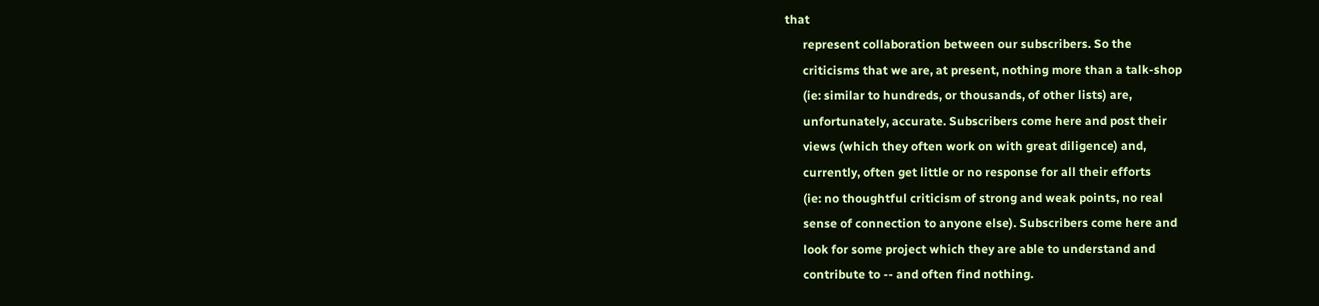that
      represent collaboration between our subscribers. So the
      criticisms that we are, at present, nothing more than a talk-shop
      (ie: similar to hundreds, or thousands, of other lists) are,
      unfortunately, accurate. Subscribers come here and post their
      views (which they often work on with great diligence) and,
      currently, often get little or no response for all their efforts
      (ie: no thoughtful criticism of strong and weak points, no real
      sense of connection to anyone else). Subscribers come here and
      look for some project which they are able to understand and
      contribute to -- and often find nothing.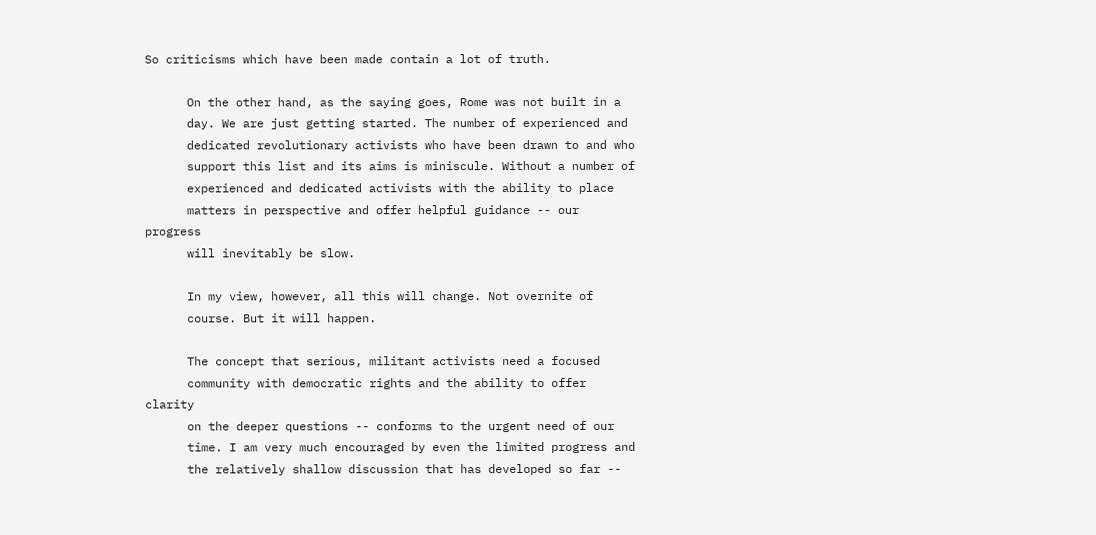So criticisms which have been made contain a lot of truth.

      On the other hand, as the saying goes, Rome was not built in a
      day. We are just getting started. The number of experienced and
      dedicated revolutionary activists who have been drawn to and who
      support this list and its aims is miniscule. Without a number of
      experienced and dedicated activists with the ability to place
      matters in perspective and offer helpful guidance -- our progress
      will inevitably be slow.

      In my view, however, all this will change. Not overnite of
      course. But it will happen.

      The concept that serious, militant activists need a focused
      community with democratic rights and the ability to offer clarity
      on the deeper questions -- conforms to the urgent need of our
      time. I am very much encouraged by even the limited progress and
      the relatively shallow discussion that has developed so far --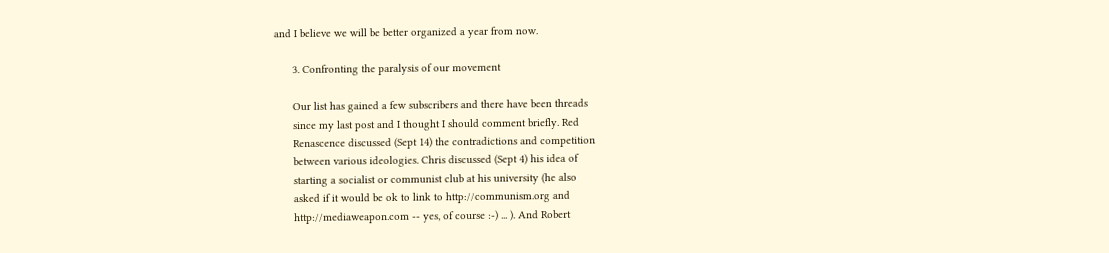and I believe we will be better organized a year from now.

      3. Confronting the paralysis of our movement

      Our list has gained a few subscribers and there have been threads
      since my last post and I thought I should comment briefly. Red
      Renascence discussed (Sept 14) the contradictions and competition
      between various ideologies. Chris discussed (Sept 4) his idea of
      starting a socialist or communist club at his university (he also
      asked if it would be ok to link to http://communism.org and
      http://mediaweapon.com -- yes, of course :-) ... ). And Robert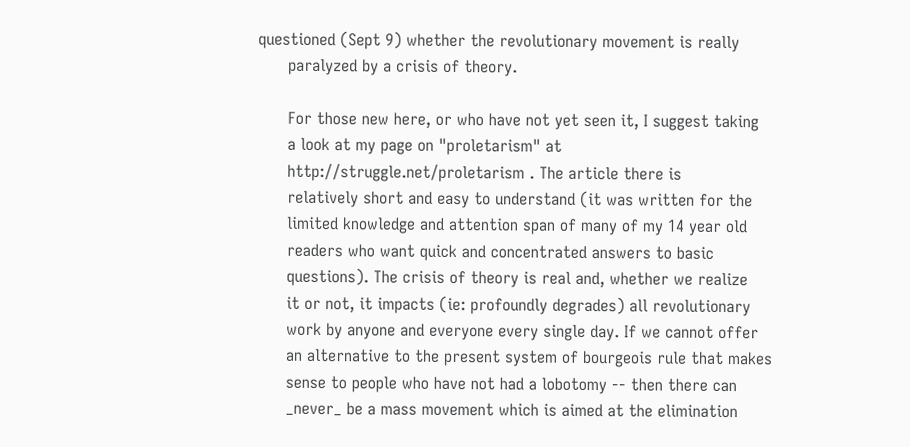questioned (Sept 9) whether the revolutionary movement is really
      paralyzed by a crisis of theory.

      For those new here, or who have not yet seen it, I suggest taking
      a look at my page on "proletarism" at
      http://struggle.net/proletarism . The article there is
      relatively short and easy to understand (it was written for the
      limited knowledge and attention span of many of my 14 year old
      readers who want quick and concentrated answers to basic
      questions). The crisis of theory is real and, whether we realize
      it or not, it impacts (ie: profoundly degrades) all revolutionary
      work by anyone and everyone every single day. If we cannot offer
      an alternative to the present system of bourgeois rule that makes
      sense to people who have not had a lobotomy -- then there can
      _never_ be a mass movement which is aimed at the elimination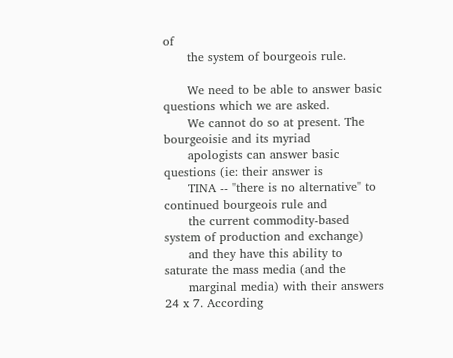of
      the system of bourgeois rule.

      We need to be able to answer basic questions which we are asked.
      We cannot do so at present. The bourgeoisie and its myriad
      apologists can answer basic questions (ie: their answer is
      TINA -- "there is no alternative" to continued bourgeois rule and
      the current commodity-based system of production and exchange)
      and they have this ability to saturate the mass media (and the
      marginal media) with their answers 24 x 7. According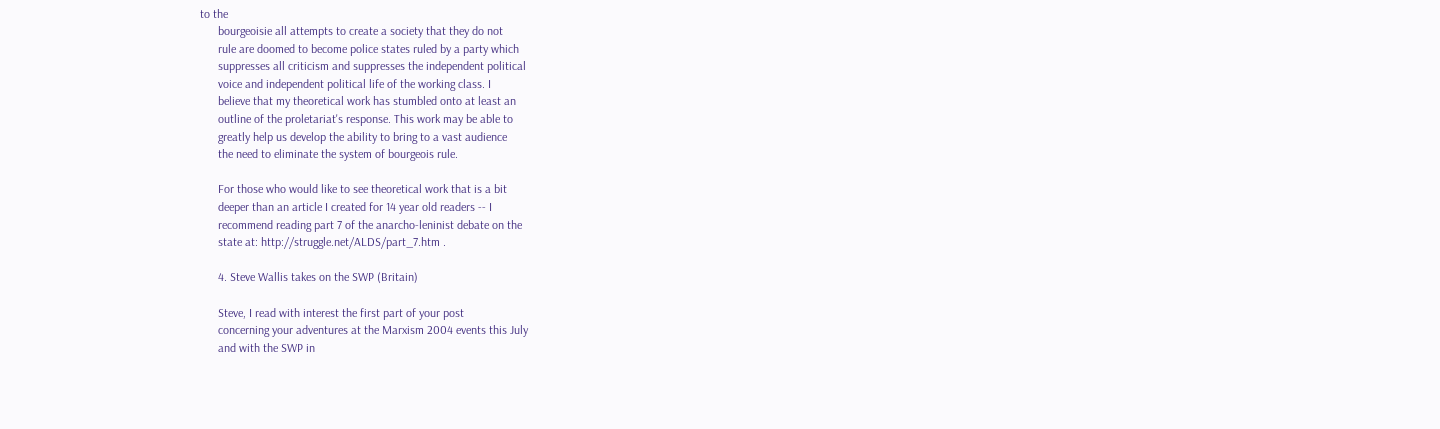to the
      bourgeoisie all attempts to create a society that they do not
      rule are doomed to become police states ruled by a party which
      suppresses all criticism and suppresses the independent political
      voice and independent political life of the working class. I
      believe that my theoretical work has stumbled onto at least an
      outline of the proletariat's response. This work may be able to
      greatly help us develop the ability to bring to a vast audience
      the need to eliminate the system of bourgeois rule.

      For those who would like to see theoretical work that is a bit
      deeper than an article I created for 14 year old readers -- I
      recommend reading part 7 of the anarcho-leninist debate on the
      state at: http://struggle.net/ALDS/part_7.htm .

      4. Steve Wallis takes on the SWP (Britain)

      Steve, I read with interest the first part of your post
      concerning your adventures at the Marxism 2004 events this July
      and with the SWP in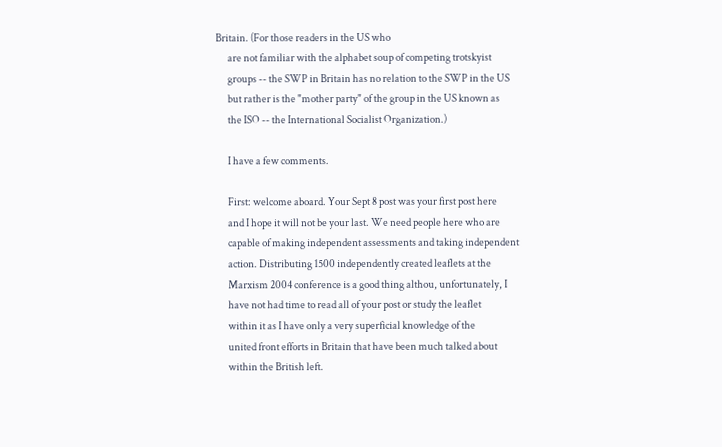Britain. (For those readers in the US who
      are not familiar with the alphabet soup of competing trotskyist
      groups -- the SWP in Britain has no relation to the SWP in the US
      but rather is the "mother party" of the group in the US known as
      the ISO -- the International Socialist Organization.)

      I have a few comments.

      First: welcome aboard. Your Sept 8 post was your first post here
      and I hope it will not be your last. We need people here who are
      capable of making independent assessments and taking independent
      action. Distributing 1500 independently created leaflets at the
      Marxism 2004 conference is a good thing althou, unfortunately, I
      have not had time to read all of your post or study the leaflet
      within it as I have only a very superficial knowledge of the
      united front efforts in Britain that have been much talked about
      within the British left.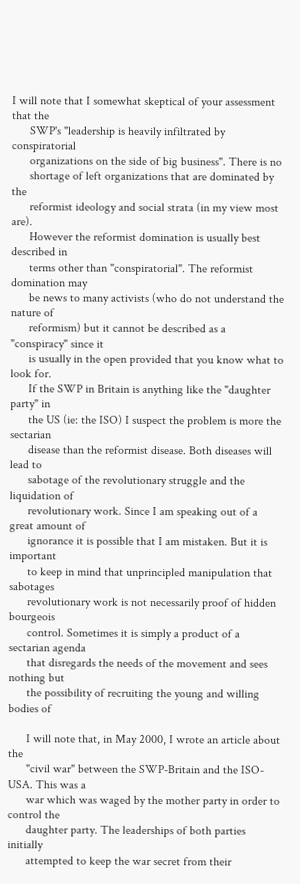I will note that I somewhat skeptical of your assessment that the
      SWP's "leadership is heavily infiltrated by conspiratorial
      organizations on the side of big business". There is no
      shortage of left organizations that are dominated by the
      reformist ideology and social strata (in my view most are).
      However the reformist domination is usually best described in
      terms other than "conspiratorial". The reformist domination may
      be news to many activists (who do not understand the nature of
      reformism) but it cannot be described as a "conspiracy" since it
      is usually in the open provided that you know what to look for.
      If the SWP in Britain is anything like the "daughter party" in
      the US (ie: the ISO) I suspect the problem is more the sectarian
      disease than the reformist disease. Both diseases will lead to
      sabotage of the revolutionary struggle and the liquidation of
      revolutionary work. Since I am speaking out of a great amount of
      ignorance it is possible that I am mistaken. But it is important
      to keep in mind that unprincipled manipulation that sabotages
      revolutionary work is not necessarily proof of hidden bourgeois
      control. Sometimes it is simply a product of a sectarian agenda
      that disregards the needs of the movement and sees nothing but
      the possibility of recruiting the young and willing bodies of

      I will note that, in May 2000, I wrote an article about the
      "civil war" between the SWP-Britain and the ISO-USA. This was a
      war which was waged by the mother party in order to control the
      daughter party. The leaderships of both parties initially
      attempted to keep the war secret from their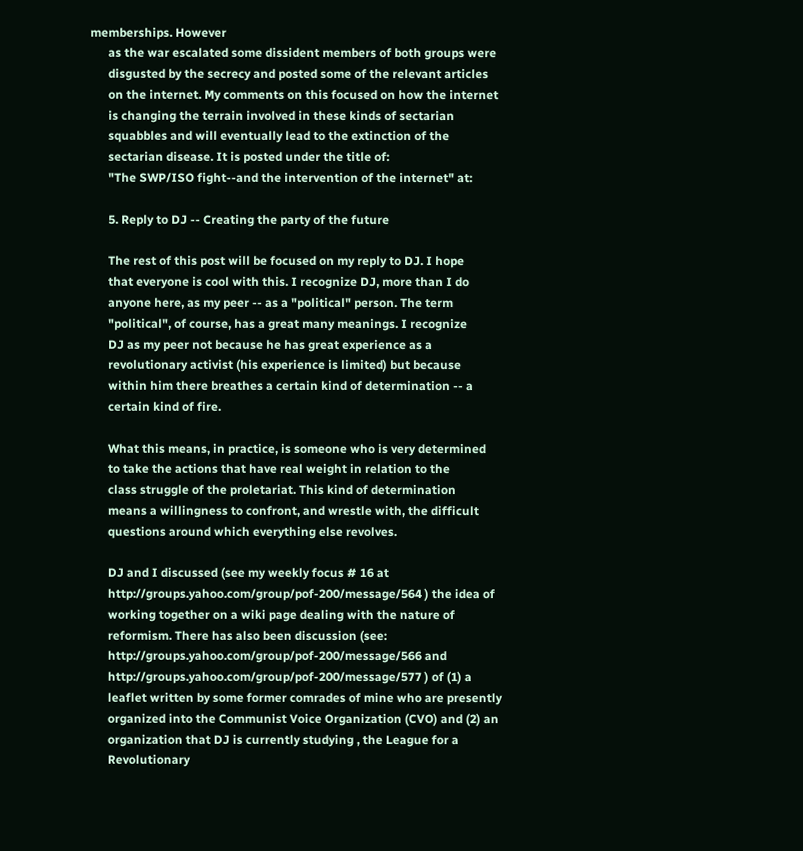memberships. However
      as the war escalated some dissident members of both groups were
      disgusted by the secrecy and posted some of the relevant articles
      on the internet. My comments on this focused on how the internet
      is changing the terrain involved in these kinds of sectarian
      squabbles and will eventually lead to the extinction of the
      sectarian disease. It is posted under the title of:
      "The SWP/ISO fight--and the intervention of the internet" at:

      5. Reply to DJ -- Creating the party of the future

      The rest of this post will be focused on my reply to DJ. I hope
      that everyone is cool with this. I recognize DJ, more than I do
      anyone here, as my peer -- as a "political" person. The term
      "political", of course, has a great many meanings. I recognize
      DJ as my peer not because he has great experience as a
      revolutionary activist (his experience is limited) but because
      within him there breathes a certain kind of determination -- a
      certain kind of fire.

      What this means, in practice, is someone who is very determined
      to take the actions that have real weight in relation to the
      class struggle of the proletariat. This kind of determination
      means a willingness to confront, and wrestle with, the difficult
      questions around which everything else revolves.

      DJ and I discussed (see my weekly focus # 16 at
      http://groups.yahoo.com/group/pof-200/message/564 ) the idea of
      working together on a wiki page dealing with the nature of
      reformism. There has also been discussion (see:
      http://groups.yahoo.com/group/pof-200/message/566 and
      http://groups.yahoo.com/group/pof-200/message/577 ) of (1) a
      leaflet written by some former comrades of mine who are presently
      organized into the Communist Voice Organization (CVO) and (2) an
      organization that DJ is currently studying , the League for a
      Revolutionary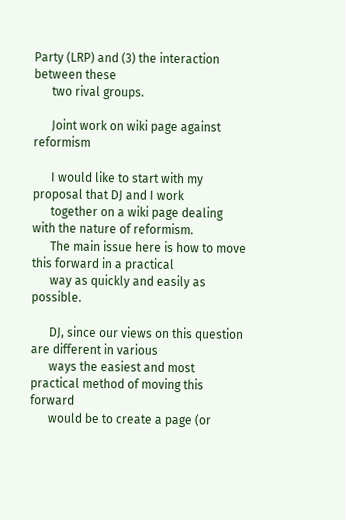Party (LRP) and (3) the interaction between these
      two rival groups.

      Joint work on wiki page against reformism

      I would like to start with my proposal that DJ and I work
      together on a wiki page dealing with the nature of reformism.
      The main issue here is how to move this forward in a practical
      way as quickly and easily as possible.

      DJ, since our views on this question are different in various
      ways the easiest and most practical method of moving this forward
      would be to create a page (or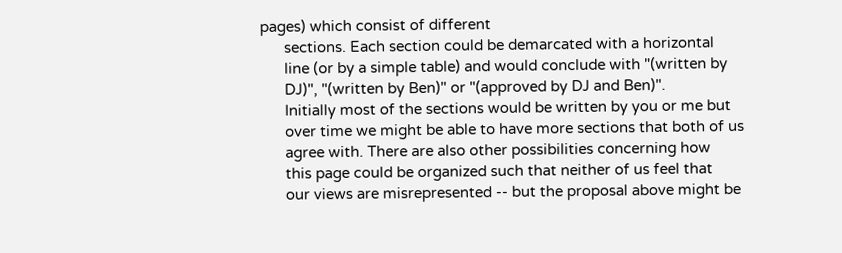pages) which consist of different
      sections. Each section could be demarcated with a horizontal
      line (or by a simple table) and would conclude with "(written by
      DJ)", "(written by Ben)" or "(approved by DJ and Ben)".
      Initially most of the sections would be written by you or me but
      over time we might be able to have more sections that both of us
      agree with. There are also other possibilities concerning how
      this page could be organized such that neither of us feel that
      our views are misrepresented -- but the proposal above might be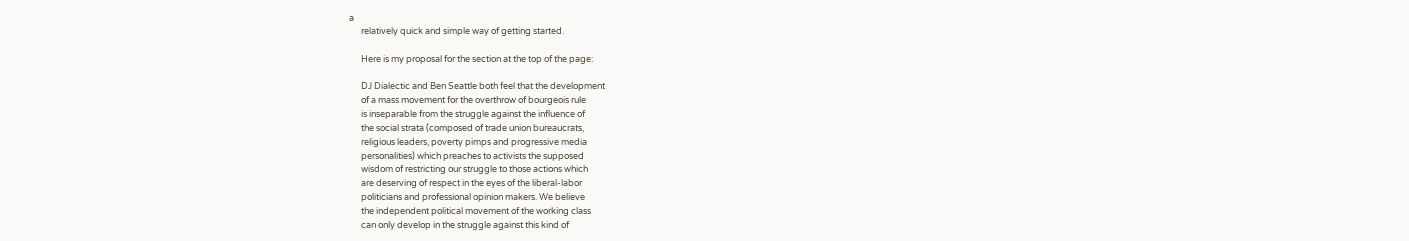a
      relatively quick and simple way of getting started.

      Here is my proposal for the section at the top of the page:

      DJ Dialectic and Ben Seattle both feel that the development
      of a mass movement for the overthrow of bourgeois rule
      is inseparable from the struggle against the influence of
      the social strata (composed of trade union bureaucrats,
      religious leaders, poverty pimps and progressive media
      personalities) which preaches to activists the supposed
      wisdom of restricting our struggle to those actions which
      are deserving of respect in the eyes of the liberal-labor
      politicians and professional opinion makers. We believe
      the independent political movement of the working class
      can only develop in the struggle against this kind of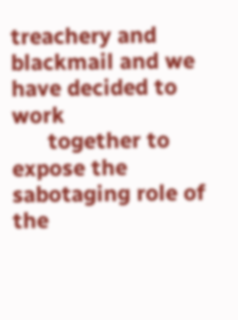treachery and blackmail and we have decided to work
      together to expose the sabotaging role of the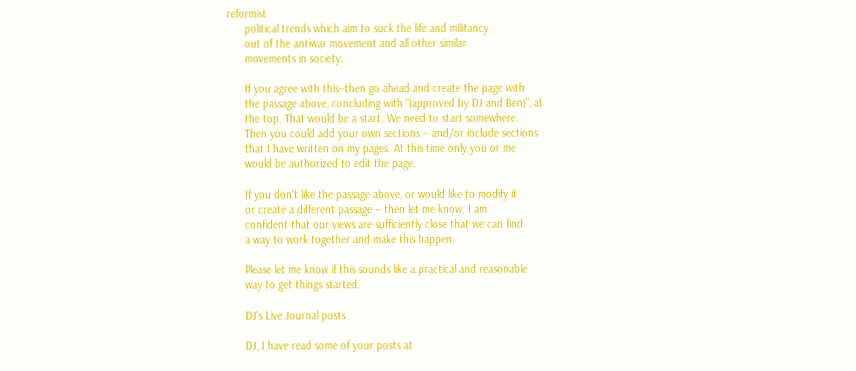reformist
      political trends which aim to suck the life and militancy
      out of the antiwar movement and all other similar
      movements in society.

      If you agree with this--then go ahead and create the page with
      the passage above, concluding with "(approved by DJ and Ben)", at
      the top. That would be a start. We need to start somewhere.
      Then you could add your own sections -- and/or include sections
      that I have written on my pages. At this time only you or me
      would be authorized to edit the page.

      If you don't like the passage above, or would like to modify it
      or create a different passage -- then let me know. I am
      confident that our views are sufficiently close that we can find
      a way to work together and make this happen.

      Please let me know if this sounds like a practical and reasonable
      way to get things started.

      DJ's Live Journal posts

      DJ, I have read some of your posts at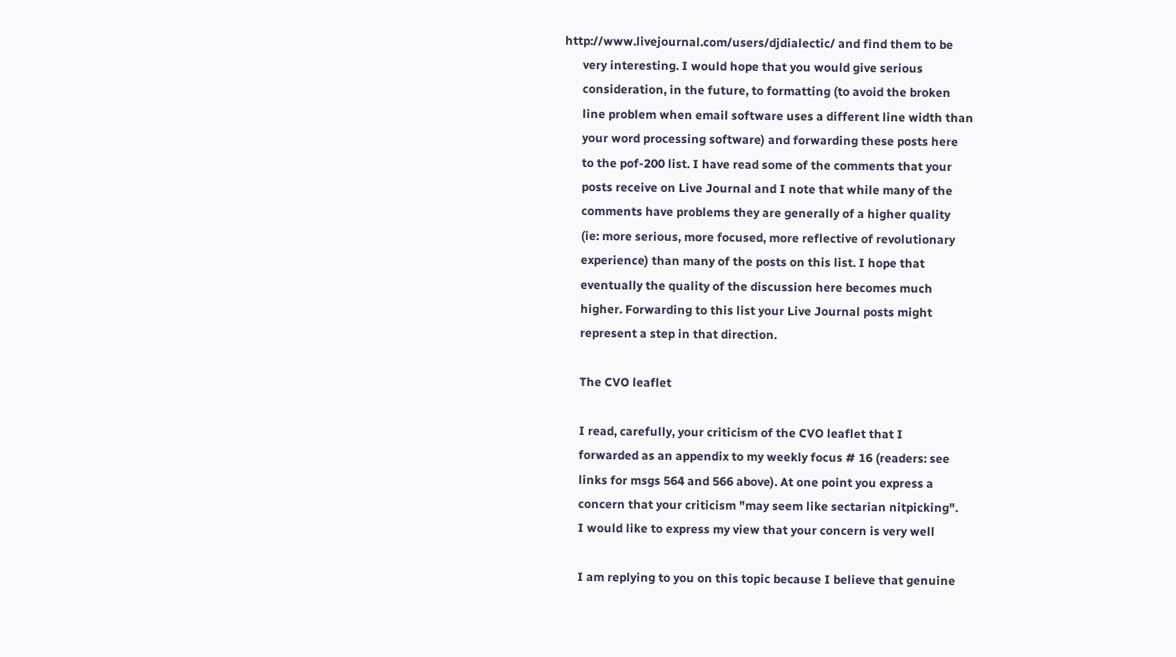http://www.livejournal.com/users/djdialectic/ and find them to be
      very interesting. I would hope that you would give serious
      consideration, in the future, to formatting (to avoid the broken
      line problem when email software uses a different line width than
      your word processing software) and forwarding these posts here
      to the pof-200 list. I have read some of the comments that your
      posts receive on Live Journal and I note that while many of the
      comments have problems they are generally of a higher quality
      (ie: more serious, more focused, more reflective of revolutionary
      experience) than many of the posts on this list. I hope that
      eventually the quality of the discussion here becomes much
      higher. Forwarding to this list your Live Journal posts might
      represent a step in that direction.

      The CVO leaflet

      I read, carefully, your criticism of the CVO leaflet that I
      forwarded as an appendix to my weekly focus # 16 (readers: see
      links for msgs 564 and 566 above). At one point you express a
      concern that your criticism "may seem like sectarian nitpicking".
      I would like to express my view that your concern is very well

      I am replying to you on this topic because I believe that genuine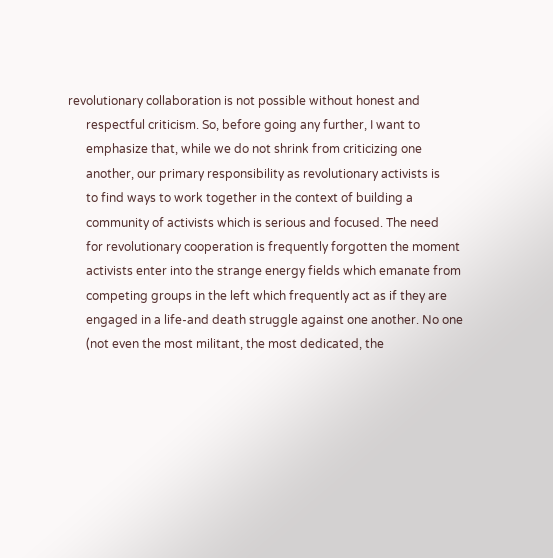revolutionary collaboration is not possible without honest and
      respectful criticism. So, before going any further, I want to
      emphasize that, while we do not shrink from criticizing one
      another, our primary responsibility as revolutionary activists is
      to find ways to work together in the context of building a
      community of activists which is serious and focused. The need
      for revolutionary cooperation is frequently forgotten the moment
      activists enter into the strange energy fields which emanate from
      competing groups in the left which frequently act as if they are
      engaged in a life-and death struggle against one another. No one
      (not even the most militant, the most dedicated, the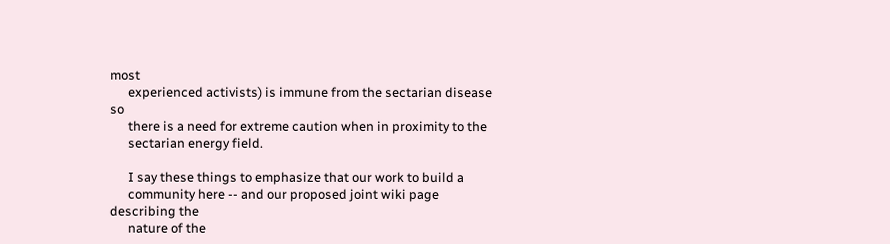most
      experienced activists) is immune from the sectarian disease so
      there is a need for extreme caution when in proximity to the
      sectarian energy field.

      I say these things to emphasize that our work to build a
      community here -- and our proposed joint wiki page describing the
      nature of the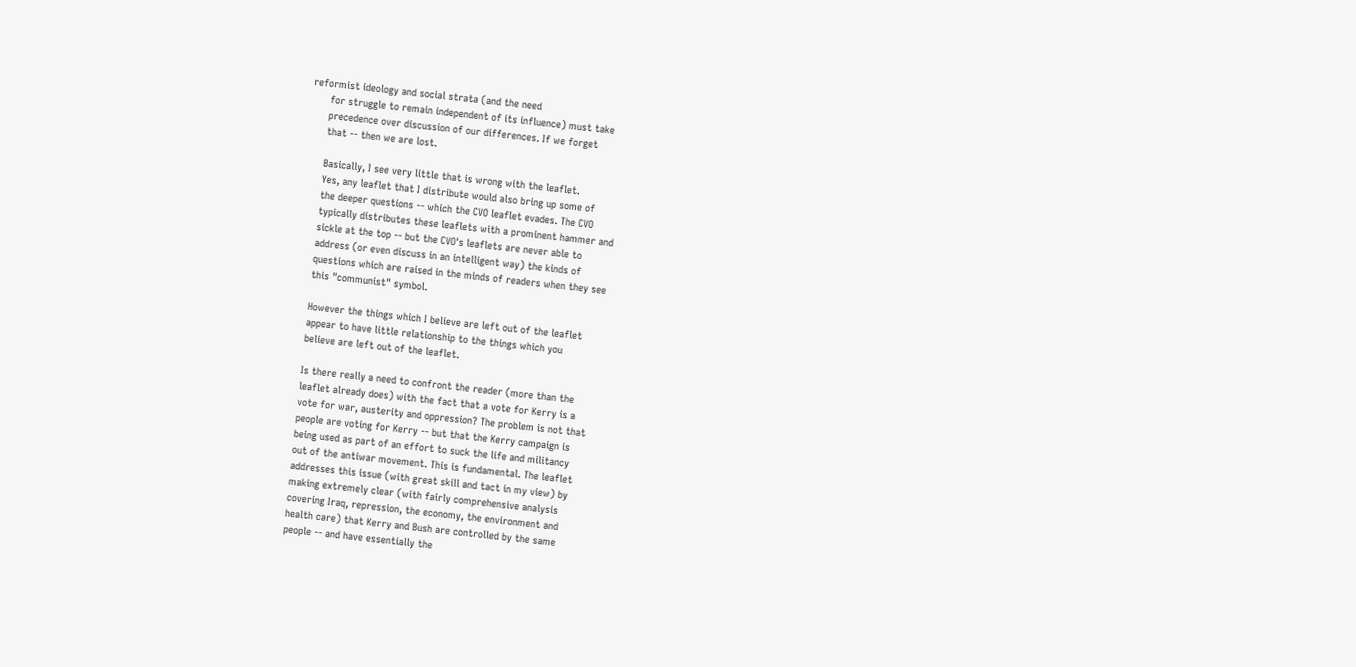reformist ideology and social strata (and the need
      for struggle to remain independent of its influence) must take
      precedence over discussion of our differences. If we forget
      that -- then we are lost.

      Basically, I see very little that is wrong with the leaflet.
      Yes, any leaflet that I distribute would also bring up some of
      the deeper questions -- which the CVO leaflet evades. The CVO
      typically distributes these leaflets with a prominent hammer and
      sickle at the top -- but the CVO's leaflets are never able to
      address (or even discuss in an intelligent way) the kinds of
      questions which are raised in the minds of readers when they see
      this "communist" symbol.

      However the things which I believe are left out of the leaflet
      appear to have little relationship to the things which you
      believe are left out of the leaflet.

      Is there really a need to confront the reader (more than the
      leaflet already does) with the fact that a vote for Kerry is a
      vote for war, austerity and oppression? The problem is not that
      people are voting for Kerry -- but that the Kerry campaign is
      being used as part of an effort to suck the life and militancy
      out of the antiwar movement. This is fundamental. The leaflet
      addresses this issue (with great skill and tact in my view) by
      making extremely clear (with fairly comprehensive analysis
      covering Iraq, repression, the economy, the environment and
      health care) that Kerry and Bush are controlled by the same
      people -- and have essentially the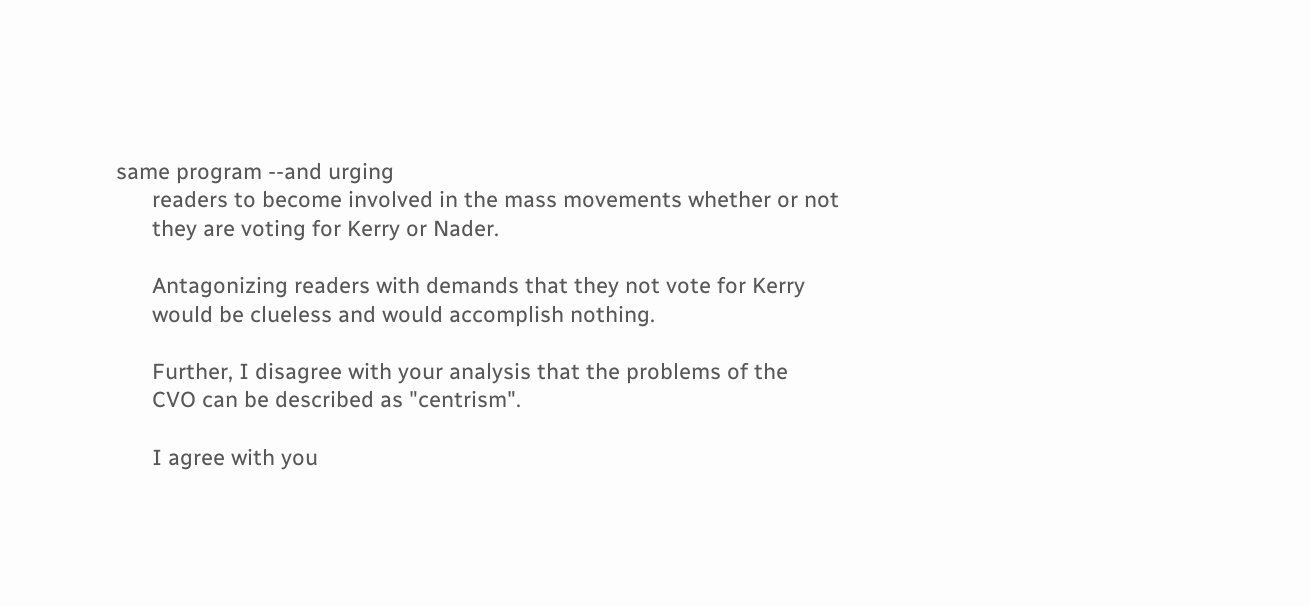same program --and urging
      readers to become involved in the mass movements whether or not
      they are voting for Kerry or Nader.

      Antagonizing readers with demands that they not vote for Kerry
      would be clueless and would accomplish nothing.

      Further, I disagree with your analysis that the problems of the
      CVO can be described as "centrism".

      I agree with you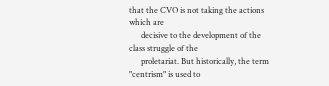that the CVO is not taking the actions which are
      decisive to the development of the class struggle of the
      proletariat. But historically, the term "centrism" is used to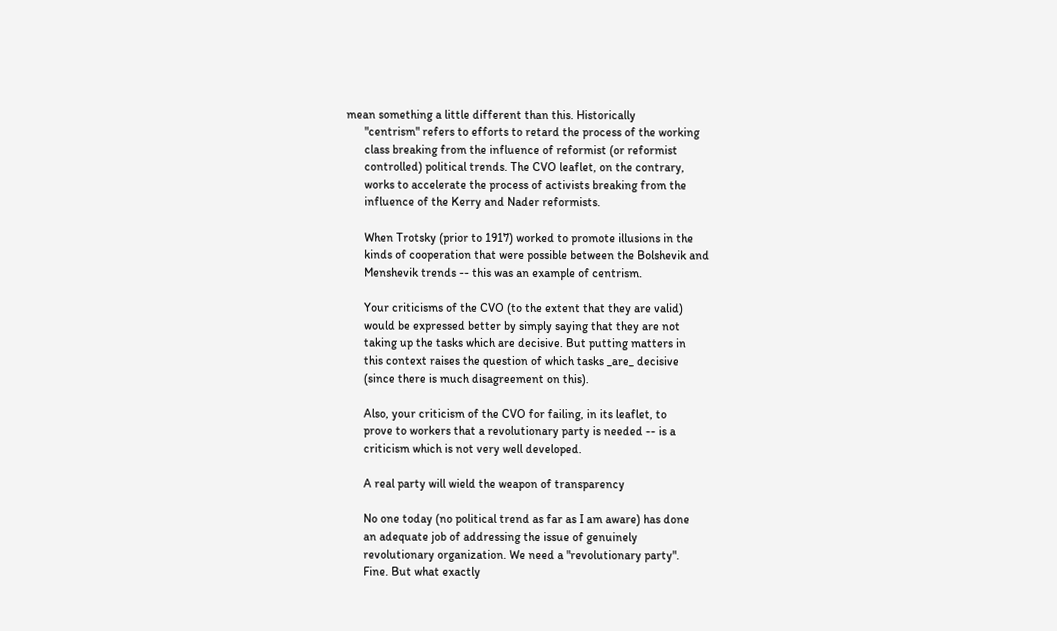mean something a little different than this. Historically
      "centrism" refers to efforts to retard the process of the working
      class breaking from the influence of reformist (or reformist
      controlled) political trends. The CVO leaflet, on the contrary,
      works to accelerate the process of activists breaking from the
      influence of the Kerry and Nader reformists.

      When Trotsky (prior to 1917) worked to promote illusions in the
      kinds of cooperation that were possible between the Bolshevik and
      Menshevik trends -- this was an example of centrism.

      Your criticisms of the CVO (to the extent that they are valid)
      would be expressed better by simply saying that they are not
      taking up the tasks which are decisive. But putting matters in
      this context raises the question of which tasks _are_ decisive
      (since there is much disagreement on this).

      Also, your criticism of the CVO for failing, in its leaflet, to
      prove to workers that a revolutionary party is needed -- is a
      criticism which is not very well developed.

      A real party will wield the weapon of transparency

      No one today (no political trend as far as I am aware) has done
      an adequate job of addressing the issue of genuinely
      revolutionary organization. We need a "revolutionary party".
      Fine. But what exactly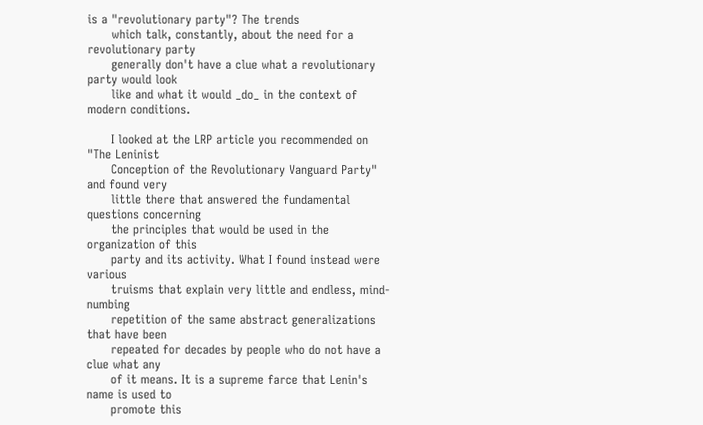is a "revolutionary party"? The trends
      which talk, constantly, about the need for a revolutionary party
      generally don't have a clue what a revolutionary party would look
      like and what it would _do_ in the context of modern conditions.

      I looked at the LRP article you recommended on "The Leninist
      Conception of the Revolutionary Vanguard Party" and found very
      little there that answered the fundamental questions concerning
      the principles that would be used in the organization of this
      party and its activity. What I found instead were various
      truisms that explain very little and endless, mind-numbing
      repetition of the same abstract generalizations that have been
      repeated for decades by people who do not have a clue what any
      of it means. It is a supreme farce that Lenin's name is used to
      promote this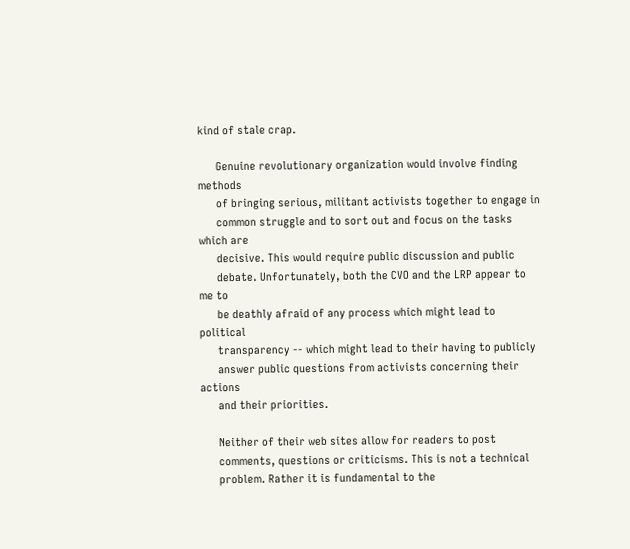kind of stale crap.

      Genuine revolutionary organization would involve finding methods
      of bringing serious, militant activists together to engage in
      common struggle and to sort out and focus on the tasks which are
      decisive. This would require public discussion and public
      debate. Unfortunately, both the CVO and the LRP appear to me to
      be deathly afraid of any process which might lead to political
      transparency -- which might lead to their having to publicly
      answer public questions from activists concerning their actions
      and their priorities.

      Neither of their web sites allow for readers to post
      comments, questions or criticisms. This is not a technical
      problem. Rather it is fundamental to the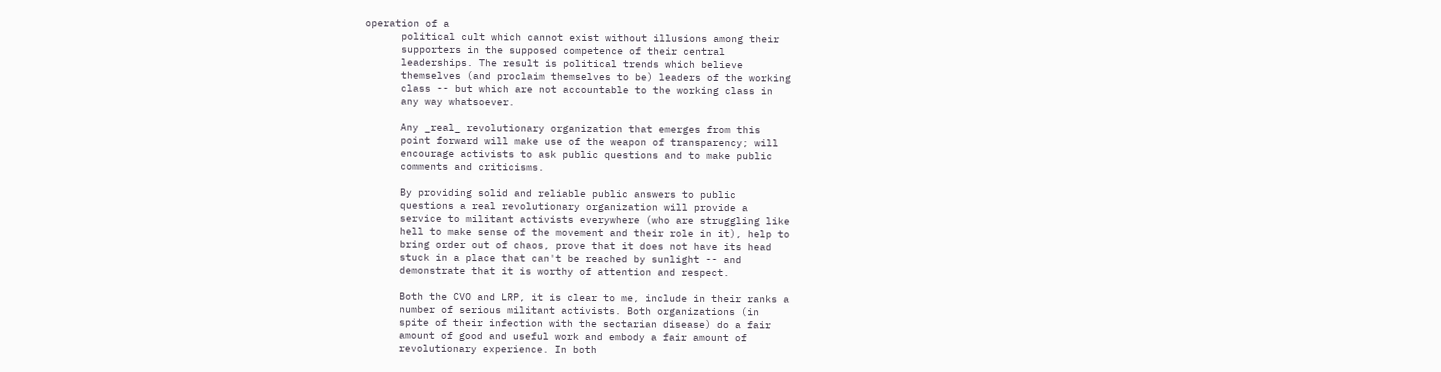operation of a
      political cult which cannot exist without illusions among their
      supporters in the supposed competence of their central
      leaderships. The result is political trends which believe
      themselves (and proclaim themselves to be) leaders of the working
      class -- but which are not accountable to the working class in
      any way whatsoever.

      Any _real_ revolutionary organization that emerges from this
      point forward will make use of the weapon of transparency; will
      encourage activists to ask public questions and to make public
      comments and criticisms.

      By providing solid and reliable public answers to public
      questions a real revolutionary organization will provide a
      service to militant activists everywhere (who are struggling like
      hell to make sense of the movement and their role in it), help to
      bring order out of chaos, prove that it does not have its head
      stuck in a place that can't be reached by sunlight -- and
      demonstrate that it is worthy of attention and respect.

      Both the CVO and LRP, it is clear to me, include in their ranks a
      number of serious militant activists. Both organizations (in
      spite of their infection with the sectarian disease) do a fair
      amount of good and useful work and embody a fair amount of
      revolutionary experience. In both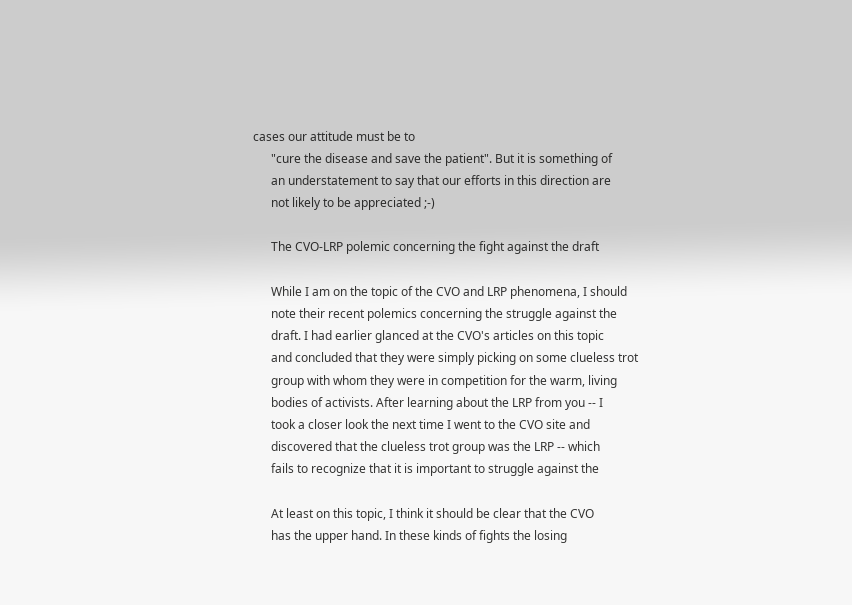cases our attitude must be to
      "cure the disease and save the patient". But it is something of
      an understatement to say that our efforts in this direction are
      not likely to be appreciated ;-)

      The CVO-LRP polemic concerning the fight against the draft

      While I am on the topic of the CVO and LRP phenomena, I should
      note their recent polemics concerning the struggle against the
      draft. I had earlier glanced at the CVO's articles on this topic
      and concluded that they were simply picking on some clueless trot
      group with whom they were in competition for the warm, living
      bodies of activists. After learning about the LRP from you -- I
      took a closer look the next time I went to the CVO site and
      discovered that the clueless trot group was the LRP -- which
      fails to recognize that it is important to struggle against the

      At least on this topic, I think it should be clear that the CVO
      has the upper hand. In these kinds of fights the losing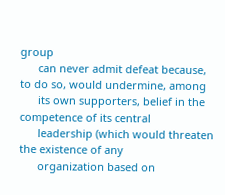group
      can never admit defeat because, to do so, would undermine, among
      its own supporters, belief in the competence of its central
      leadership (which would threaten the existence of any
      organization based on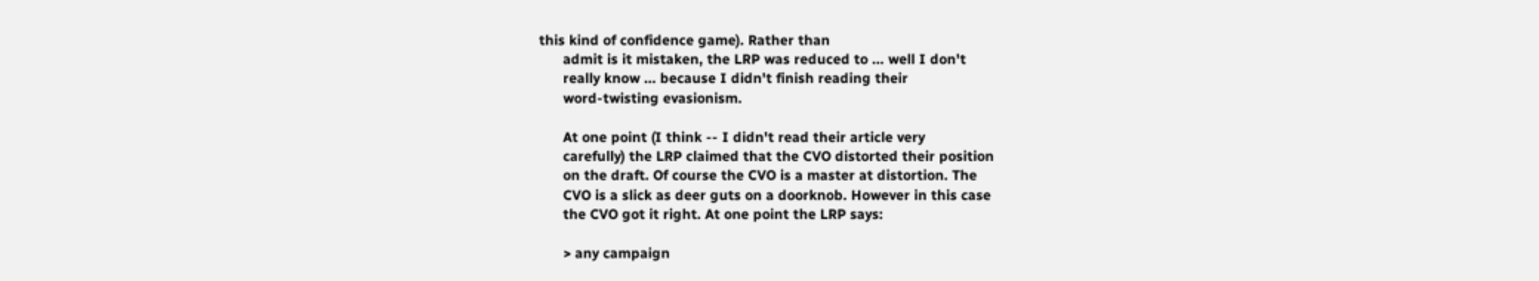this kind of confidence game). Rather than
      admit is it mistaken, the LRP was reduced to ... well I don't
      really know ... because I didn't finish reading their
      word-twisting evasionism.

      At one point (I think -- I didn't read their article very
      carefully) the LRP claimed that the CVO distorted their position
      on the draft. Of course the CVO is a master at distortion. The
      CVO is a slick as deer guts on a doorknob. However in this case
      the CVO got it right. At one point the LRP says:

      > any campaign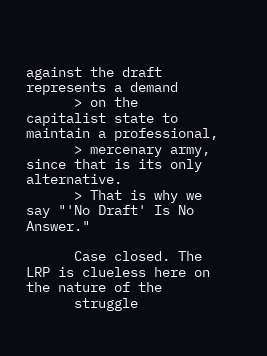against the draft represents a demand
      > on the capitalist state to maintain a professional,
      > mercenary army, since that is its only alternative.
      > That is why we say "'No Draft' Is No Answer."

      Case closed. The LRP is clueless here on the nature of the
      struggle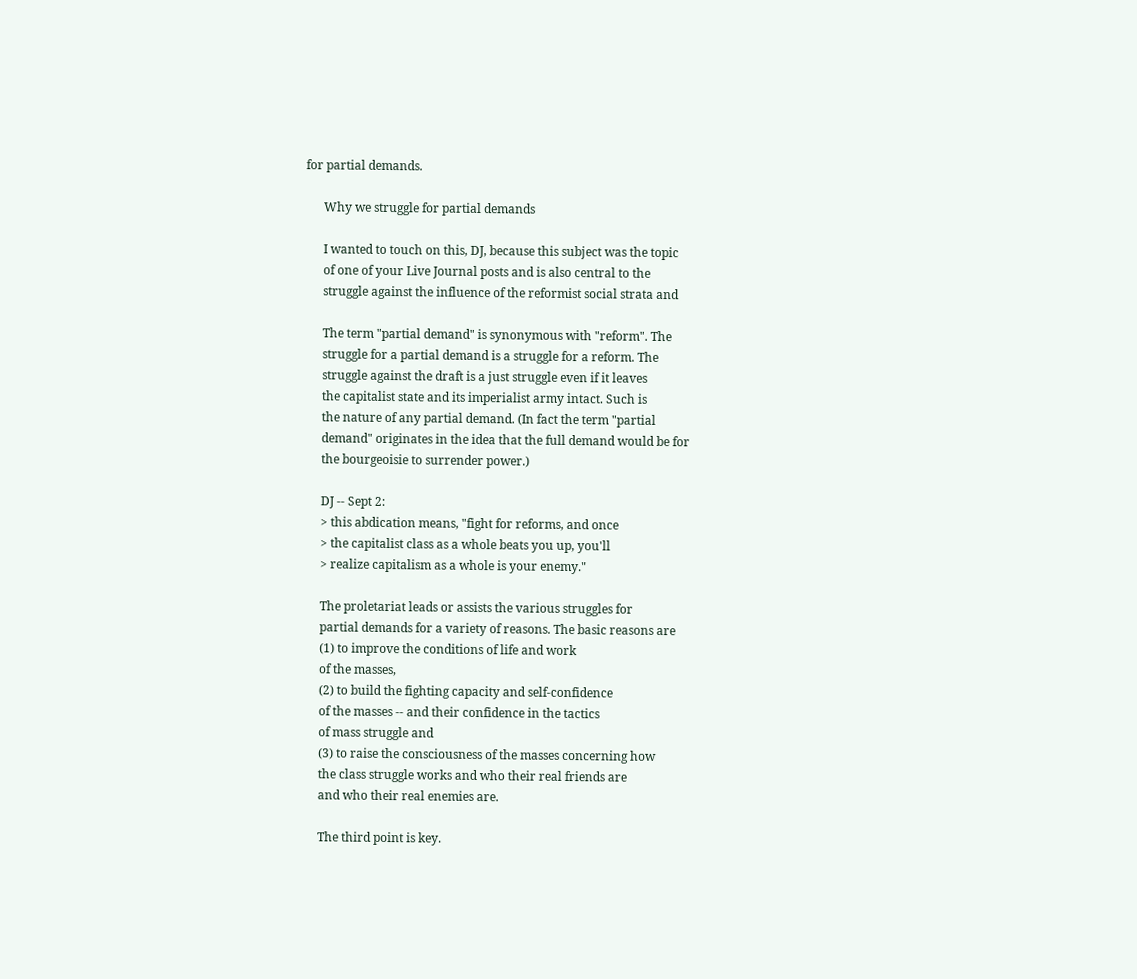for partial demands.

      Why we struggle for partial demands

      I wanted to touch on this, DJ, because this subject was the topic
      of one of your Live Journal posts and is also central to the
      struggle against the influence of the reformist social strata and

      The term "partial demand" is synonymous with "reform". The
      struggle for a partial demand is a struggle for a reform. The
      struggle against the draft is a just struggle even if it leaves
      the capitalist state and its imperialist army intact. Such is
      the nature of any partial demand. (In fact the term "partial
      demand" originates in the idea that the full demand would be for
      the bourgeoisie to surrender power.)

      DJ -- Sept 2:
      > this abdication means, "fight for reforms, and once
      > the capitalist class as a whole beats you up, you'll
      > realize capitalism as a whole is your enemy."

      The proletariat leads or assists the various struggles for
      partial demands for a variety of reasons. The basic reasons are
      (1) to improve the conditions of life and work
      of the masses,
      (2) to build the fighting capacity and self-confidence
      of the masses -- and their confidence in the tactics
      of mass struggle and
      (3) to raise the consciousness of the masses concerning how
      the class struggle works and who their real friends are
      and who their real enemies are.

      The third point is key.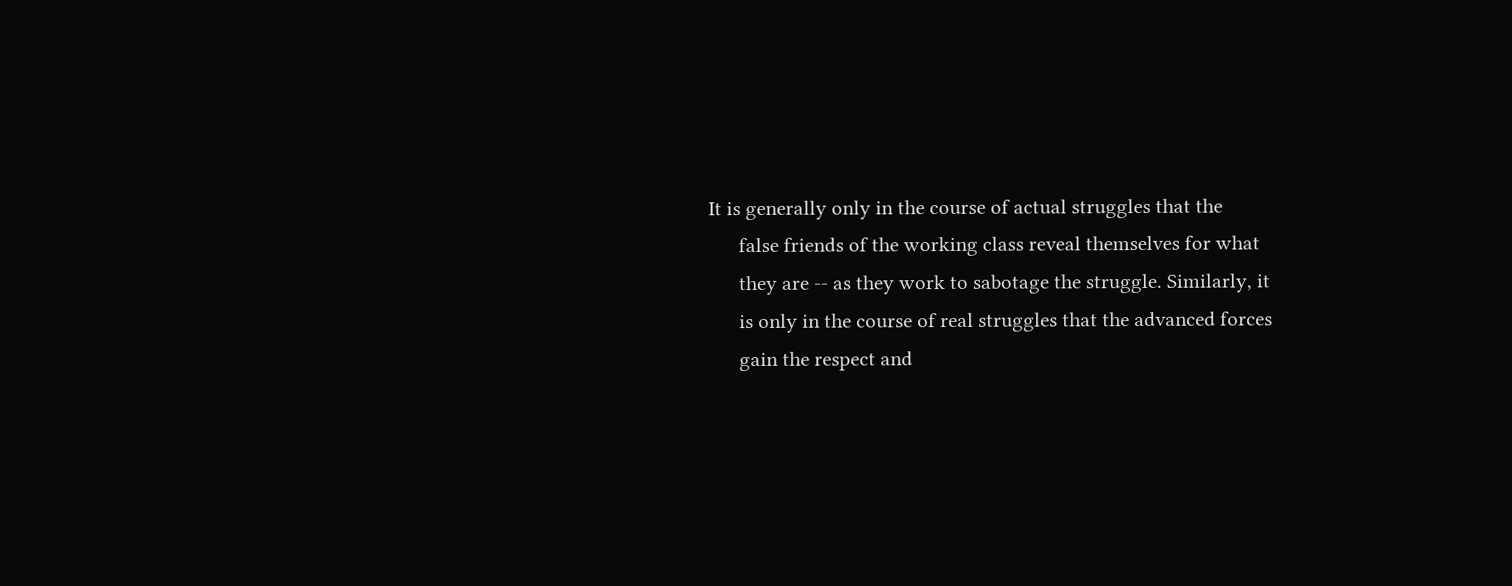It is generally only in the course of actual struggles that the
      false friends of the working class reveal themselves for what
      they are -- as they work to sabotage the struggle. Similarly, it
      is only in the course of real struggles that the advanced forces
      gain the respect and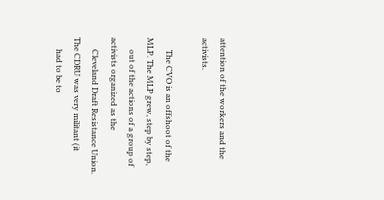attention of the workers and the activists.

      The CVO is an offshoot of the MLP. The MLP grew, step by step,
      out of the actions of a group of activists organized as the
      Cleveland Draft Resistance Union. The CDRU was very militant (it
      had to be to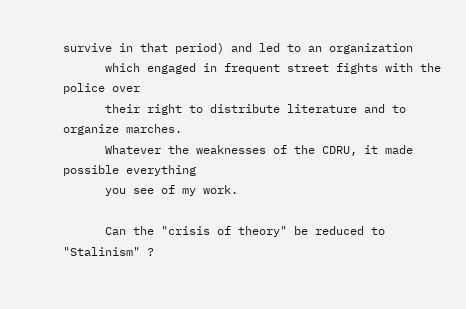survive in that period) and led to an organization
      which engaged in frequent street fights with the police over
      their right to distribute literature and to organize marches.
      Whatever the weaknesses of the CDRU, it made possible everything
      you see of my work.

      Can the "crisis of theory" be reduced to "Stalinism" ?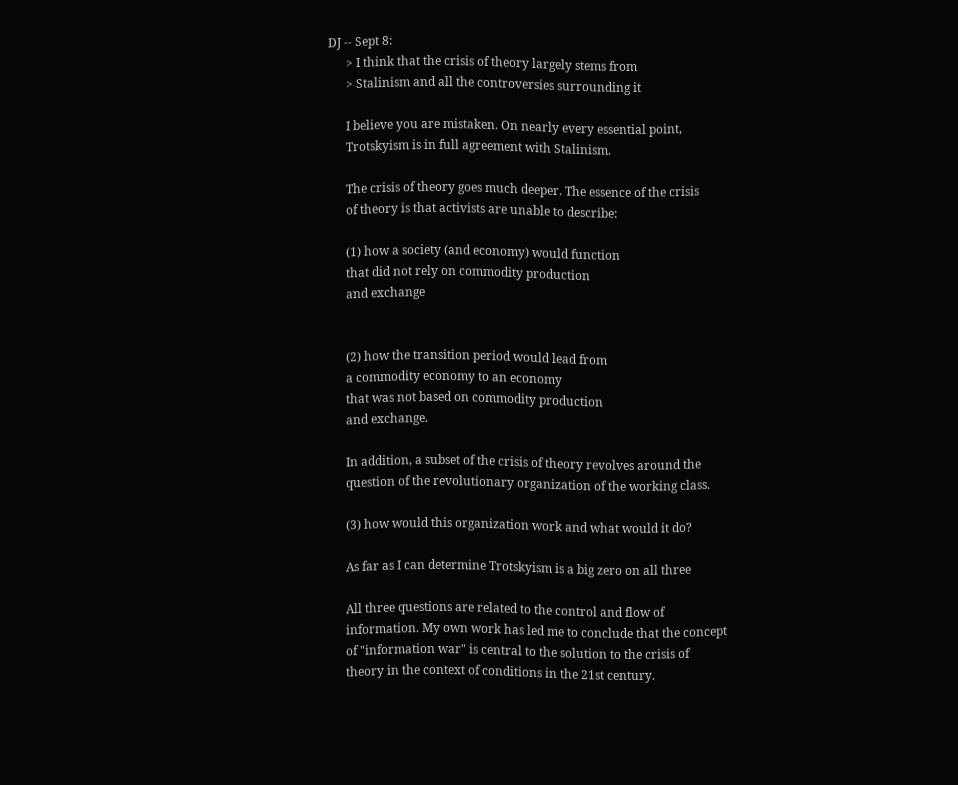DJ -- Sept 8:
      > I think that the crisis of theory largely stems from
      > Stalinism and all the controversies surrounding it

      I believe you are mistaken. On nearly every essential point,
      Trotskyism is in full agreement with Stalinism.

      The crisis of theory goes much deeper. The essence of the crisis
      of theory is that activists are unable to describe:

      (1) how a society (and economy) would function
      that did not rely on commodity production
      and exchange


      (2) how the transition period would lead from
      a commodity economy to an economy
      that was not based on commodity production
      and exchange.

      In addition, a subset of the crisis of theory revolves around the
      question of the revolutionary organization of the working class.

      (3) how would this organization work and what would it do?

      As far as I can determine Trotskyism is a big zero on all three

      All three questions are related to the control and flow of
      information. My own work has led me to conclude that the concept
      of "information war" is central to the solution to the crisis of
      theory in the context of conditions in the 21st century.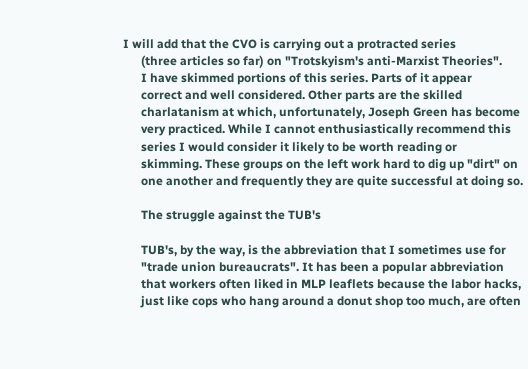I will add that the CVO is carrying out a protracted series
      (three articles so far) on "Trotskyism's anti-Marxist Theories".
      I have skimmed portions of this series. Parts of it appear
      correct and well considered. Other parts are the skilled
      charlatanism at which, unfortunately, Joseph Green has become
      very practiced. While I cannot enthusiastically recommend this
      series I would consider it likely to be worth reading or
      skimming. These groups on the left work hard to dig up "dirt" on
      one another and frequently they are quite successful at doing so.

      The struggle against the TUB's

      TUB's, by the way, is the abbreviation that I sometimes use for
      "trade union bureaucrats". It has been a popular abbreviation
      that workers often liked in MLP leaflets because the labor hacks,
      just like cops who hang around a donut shop too much, are often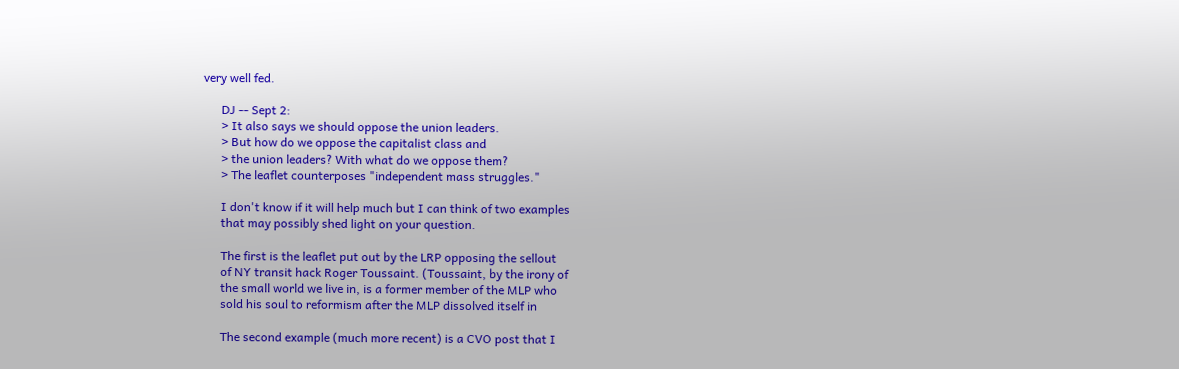very well fed.

      DJ -- Sept 2:
      > It also says we should oppose the union leaders.
      > But how do we oppose the capitalist class and
      > the union leaders? With what do we oppose them?
      > The leaflet counterposes "independent mass struggles."

      I don't know if it will help much but I can think of two examples
      that may possibly shed light on your question.

      The first is the leaflet put out by the LRP opposing the sellout
      of NY transit hack Roger Toussaint. (Toussaint, by the irony of
      the small world we live in, is a former member of the MLP who
      sold his soul to reformism after the MLP dissolved itself in

      The second example (much more recent) is a CVO post that I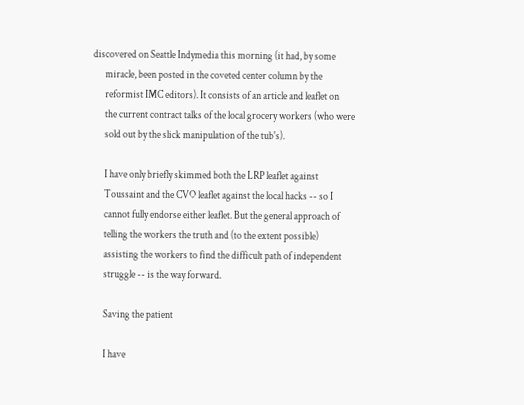discovered on Seattle Indymedia this morning (it had, by some
      miracle, been posted in the coveted center column by the
      reformist IMC editors). It consists of an article and leaflet on
      the current contract talks of the local grocery workers (who were
      sold out by the slick manipulation of the tub's).

      I have only briefly skimmed both the LRP leaflet against
      Toussaint and the CVO leaflet against the local hacks -- so I
      cannot fully endorse either leaflet. But the general approach of
      telling the workers the truth and (to the extent possible)
      assisting the workers to find the difficult path of independent
      struggle -- is the way forward.

      Saving the patient

      I have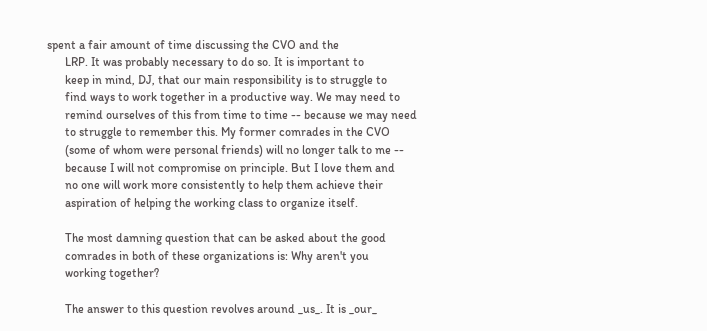spent a fair amount of time discussing the CVO and the
      LRP. It was probably necessary to do so. It is important to
      keep in mind, DJ, that our main responsibility is to struggle to
      find ways to work together in a productive way. We may need to
      remind ourselves of this from time to time -- because we may need
      to struggle to remember this. My former comrades in the CVO
      (some of whom were personal friends) will no longer talk to me --
      because I will not compromise on principle. But I love them and
      no one will work more consistently to help them achieve their
      aspiration of helping the working class to organize itself.

      The most damning question that can be asked about the good
      comrades in both of these organizations is: Why aren't you
      working together?

      The answer to this question revolves around _us_. It is _our_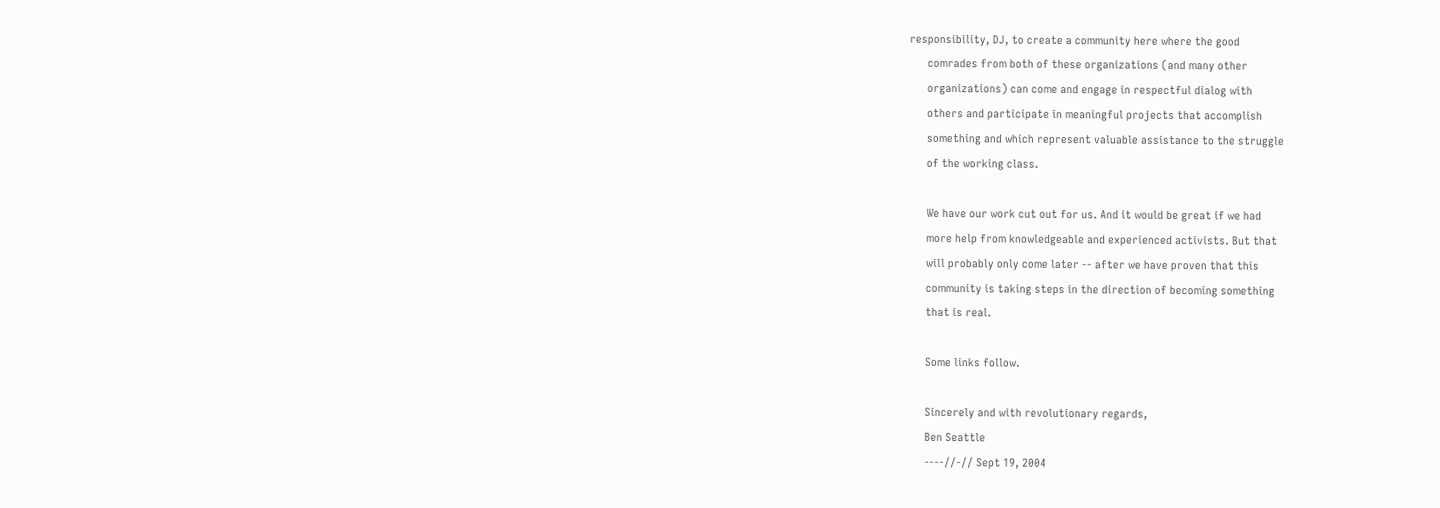responsibility, DJ, to create a community here where the good
      comrades from both of these organizations (and many other
      organizations) can come and engage in respectful dialog with
      others and participate in meaningful projects that accomplish
      something and which represent valuable assistance to the struggle
      of the working class.

      We have our work cut out for us. And it would be great if we had
      more help from knowledgeable and experienced activists. But that
      will probably only come later -- after we have proven that this
      community is taking steps in the direction of becoming something
      that is real.

      Some links follow.

      Sincerely and with revolutionary regards,
      Ben Seattle
      ----//-// Sept 19, 2004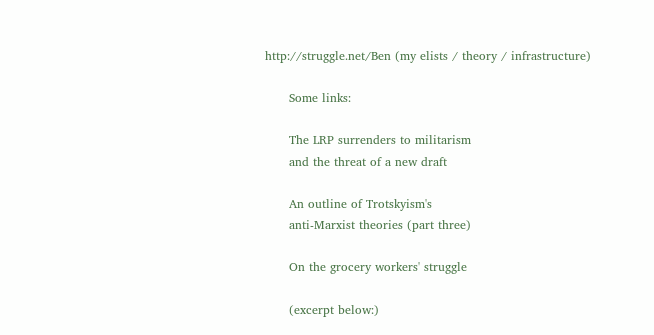http://struggle.net/Ben (my elists / theory / infrastructure)

      Some links:

      The LRP surrenders to militarism
      and the threat of a new draft

      An outline of Trotskyism's
      anti-Marxist theories (part three)

      On the grocery workers' struggle

      (excerpt below:)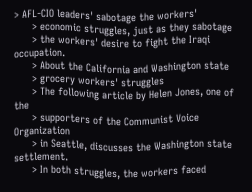> AFL-CIO leaders' sabotage the workers'
      > economic struggles, just as they sabotage
      > the workers' desire to fight the Iraqi occupation.
      > About the California and Washington state
      > grocery workers' struggles
      > The following article by Helen Jones, one of the
      > supporters of the Communist Voice Organization
      > in Seattle, discusses the Washington state settlement.
      > In both struggles, the workers faced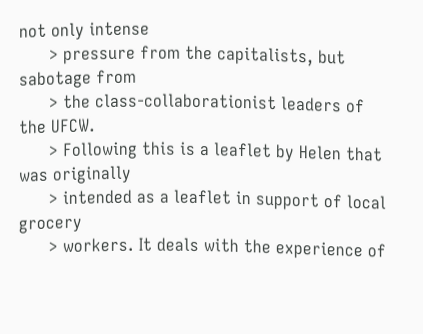not only intense
      > pressure from the capitalists, but sabotage from
      > the class-collaborationist leaders of the UFCW.
      > Following this is a leaflet by Helen that was originally
      > intended as a leaflet in support of local grocery
      > workers. It deals with the experience of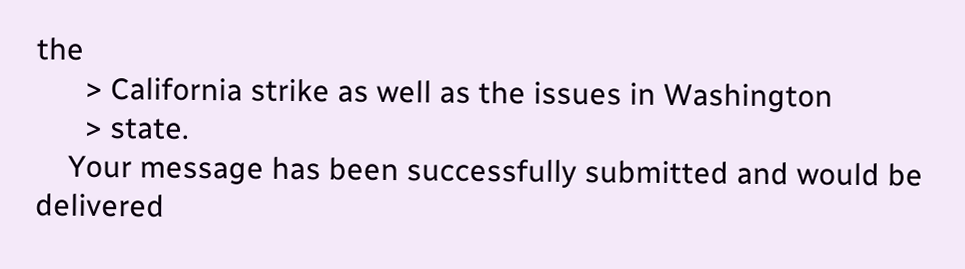the
      > California strike as well as the issues in Washington
      > state.
    Your message has been successfully submitted and would be delivered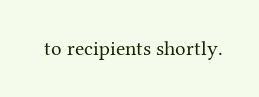to recipients shortly.